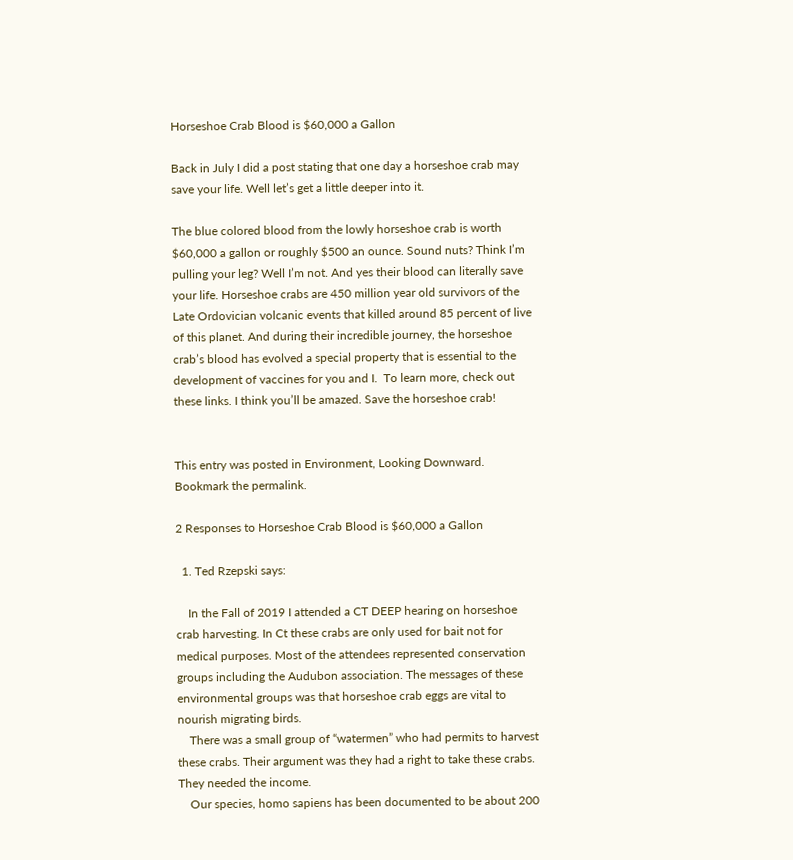Horseshoe Crab Blood is $60,000 a Gallon

Back in July I did a post stating that one day a horseshoe crab may save your life. Well let’s get a little deeper into it.

The blue colored blood from the lowly horseshoe crab is worth $60,000 a gallon or roughly $500 an ounce. Sound nuts? Think I’m pulling your leg? Well I’m not. And yes their blood can literally save your life. Horseshoe crabs are 450 million year old survivors of the Late Ordovician volcanic events that killed around 85 percent of live of this planet. And during their incredible journey, the horseshoe crab’s blood has evolved a special property that is essential to the development of vaccines for you and I.  To learn more, check out these links. I think you’ll be amazed. Save the horseshoe crab!


This entry was posted in Environment, Looking Downward. Bookmark the permalink.

2 Responses to Horseshoe Crab Blood is $60,000 a Gallon

  1. Ted Rzepski says:

    In the Fall of 2019 I attended a CT DEEP hearing on horseshoe crab harvesting. In Ct these crabs are only used for bait not for medical purposes. Most of the attendees represented conservation groups including the Audubon association. The messages of these environmental groups was that horseshoe crab eggs are vital to nourish migrating birds.
    There was a small group of “watermen” who had permits to harvest these crabs. Their argument was they had a right to take these crabs. They needed the income.
    Our species, homo sapiens has been documented to be about 200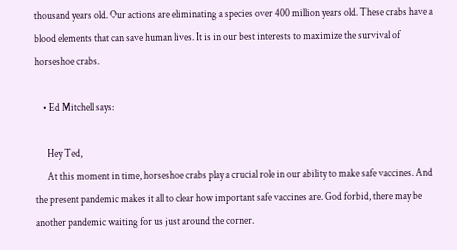thousand years old. Our actions are eliminating a species over 400 million years old. These crabs have a blood elements that can save human lives. It is in our best interests to maximize the survival of horseshoe crabs.

    • Ed Mitchell says:

      Hey Ted,
      At this moment in time, horseshoe crabs play a crucial role in our ability to make safe vaccines. And the present pandemic makes it all to clear how important safe vaccines are. God forbid, there may be another pandemic waiting for us just around the corner.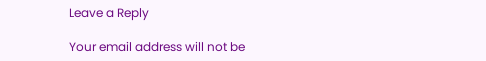Leave a Reply

Your email address will not be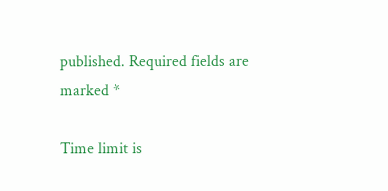published. Required fields are marked *

Time limit is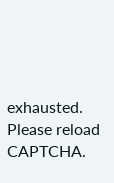exhausted. Please reload CAPTCHA.